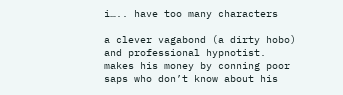i….. have too many characters

a clever vagabond (a dirty hobo) and professional hypnotist. makes his money by conning poor saps who don’t know about his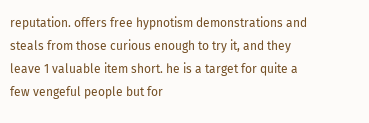reputation. offers free hypnotism demonstrations and steals from those curious enough to try it, and they leave 1 valuable item short. he is a target for quite a few vengeful people but for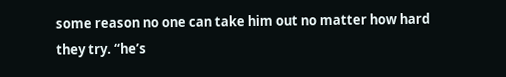some reason no one can take him out no matter how hard they try. “he’s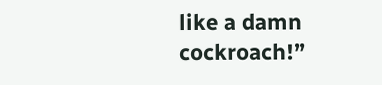like a damn cockroach!”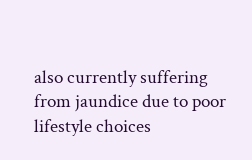also currently suffering from jaundice due to poor lifestyle choices